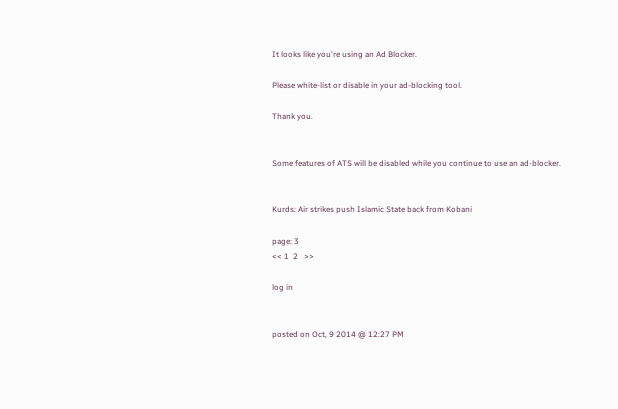It looks like you're using an Ad Blocker.

Please white-list or disable in your ad-blocking tool.

Thank you.


Some features of ATS will be disabled while you continue to use an ad-blocker.


Kurds: Air strikes push Islamic State back from Kobani

page: 3
<< 1  2   >>

log in


posted on Oct, 9 2014 @ 12:27 PM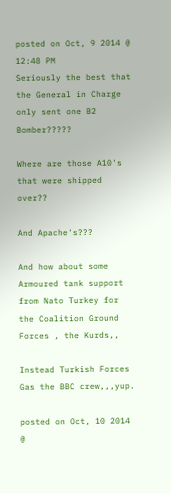posted on Oct, 9 2014 @ 12:48 PM
Seriously the best that the General in Charge only sent one B2 Bomber?????

Where are those A10's that were shipped over??

And Apache's???

And how about some Armoured tank support from Nato Turkey for the Coalition Ground Forces , the Kurds,,

Instead Turkish Forces Gas the BBC crew,,,yup.

posted on Oct, 10 2014 @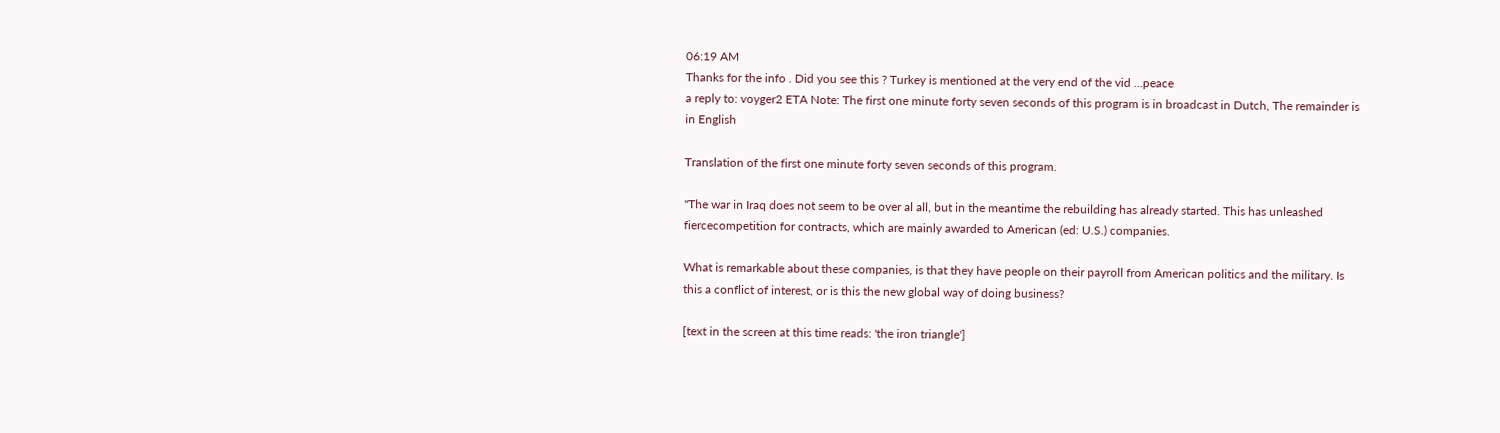06:19 AM
Thanks for the info . Did you see this ? Turkey is mentioned at the very end of the vid ...peace
a reply to: voyger2 ETA Note: The first one minute forty seven seconds of this program is in broadcast in Dutch, The remainder is in English

Translation of the first one minute forty seven seconds of this program.

"The war in Iraq does not seem to be over al all, but in the meantime the rebuilding has already started. This has unleashed fiercecompetition for contracts, which are mainly awarded to American (ed: U.S.) companies.

What is remarkable about these companies, is that they have people on their payroll from American politics and the military. Is this a conflict of interest, or is this the new global way of doing business?

[text in the screen at this time reads: 'the iron triangle']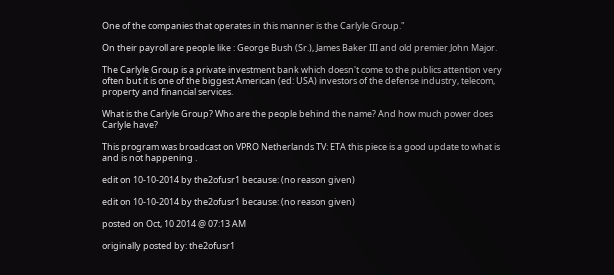One of the companies that operates in this manner is the Carlyle Group."

On their payroll are people like : George Bush (Sr.), James Baker III and old premier John Major.

The Carlyle Group is a private investment bank which doesn't come to the publics attention very often but it is one of the biggest American (ed: USA) investors of the defense industry, telecom, property and financial services.

What is the Carlyle Group? Who are the people behind the name? And how much power does Carlyle have?

This program was broadcast on VPRO Netherlands TV: ETA this piece is a good update to what is and is not happening .

edit on 10-10-2014 by the2ofusr1 because: (no reason given)

edit on 10-10-2014 by the2ofusr1 because: (no reason given)

posted on Oct, 10 2014 @ 07:13 AM

originally posted by: the2ofusr1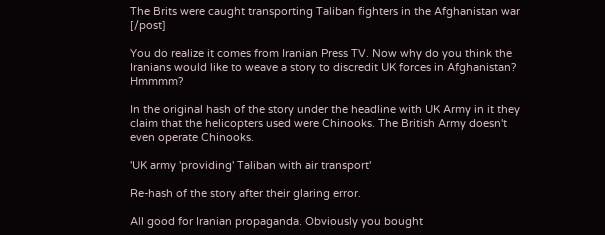The Brits were caught transporting Taliban fighters in the Afghanistan war [/post]

You do realize it comes from Iranian Press TV. Now why do you think the Iranians would like to weave a story to discredit UK forces in Afghanistan? Hmmmm?

In the original hash of the story under the headline with UK Army in it they claim that the helicopters used were Chinooks. The British Army doesn't even operate Chinooks.

'UK army 'providing' Taliban with air transport'

Re-hash of the story after their glaring error.

All good for Iranian propaganda. Obviously you bought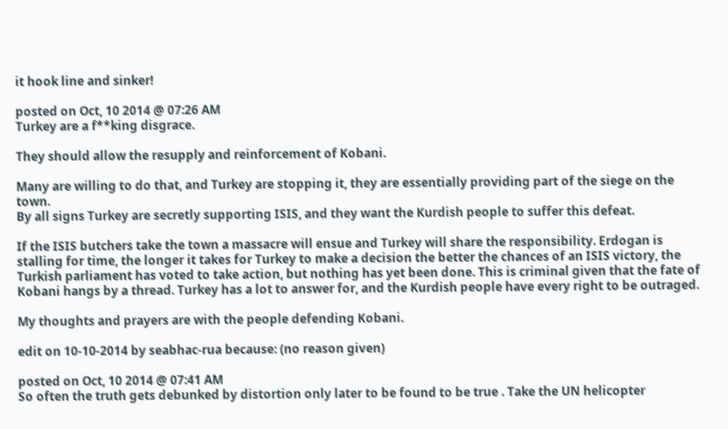it hook line and sinker!

posted on Oct, 10 2014 @ 07:26 AM
Turkey are a f**king disgrace.

They should allow the resupply and reinforcement of Kobani.

Many are willing to do that, and Turkey are stopping it, they are essentially providing part of the siege on the town.
By all signs Turkey are secretly supporting ISIS, and they want the Kurdish people to suffer this defeat.

If the ISIS butchers take the town a massacre will ensue and Turkey will share the responsibility. Erdogan is stalling for time, the longer it takes for Turkey to make a decision the better the chances of an ISIS victory, the Turkish parliament has voted to take action, but nothing has yet been done. This is criminal given that the fate of Kobani hangs by a thread. Turkey has a lot to answer for, and the Kurdish people have every right to be outraged.

My thoughts and prayers are with the people defending Kobani.

edit on 10-10-2014 by seabhac-rua because: (no reason given)

posted on Oct, 10 2014 @ 07:41 AM
So often the truth gets debunked by distortion only later to be found to be true . Take the UN helicopter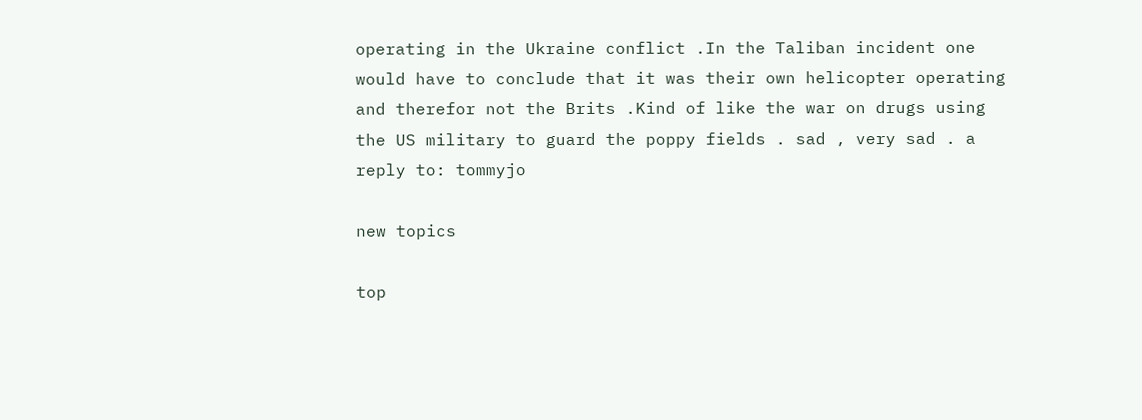operating in the Ukraine conflict .In the Taliban incident one would have to conclude that it was their own helicopter operating and therefor not the Brits .Kind of like the war on drugs using the US military to guard the poppy fields . sad , very sad . a reply to: tommyjo

new topics

top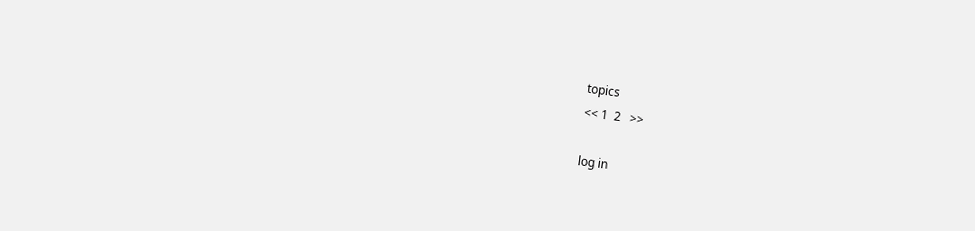topics
<< 1  2   >>

log in